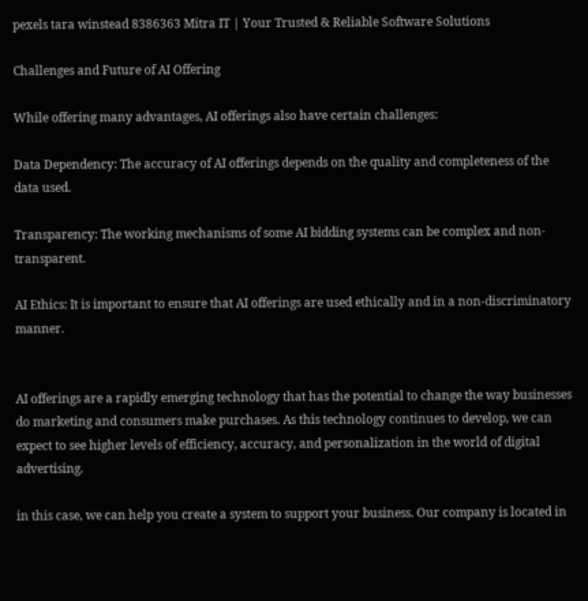pexels tara winstead 8386363 Mitra IT | Your Trusted & Reliable Software Solutions

Challenges and Future of AI Offering

While offering many advantages, AI offerings also have certain challenges:

Data Dependency: The accuracy of AI offerings depends on the quality and completeness of the data used.

Transparency: The working mechanisms of some AI bidding systems can be complex and non-transparent.

AI Ethics: It is important to ensure that AI offerings are used ethically and in a non-discriminatory manner.


AI offerings are a rapidly emerging technology that has the potential to change the way businesses do marketing and consumers make purchases. As this technology continues to develop, we can expect to see higher levels of efficiency, accuracy, and personalization in the world of digital advertising.

in this case, we can help you create a system to support your business. Our company is located in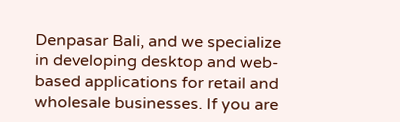Denpasar Bali, and we specialize in developing desktop and web-based applications for retail and wholesale businesses. If you are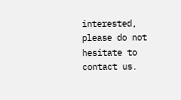interested, please do not hesitate to contact us.